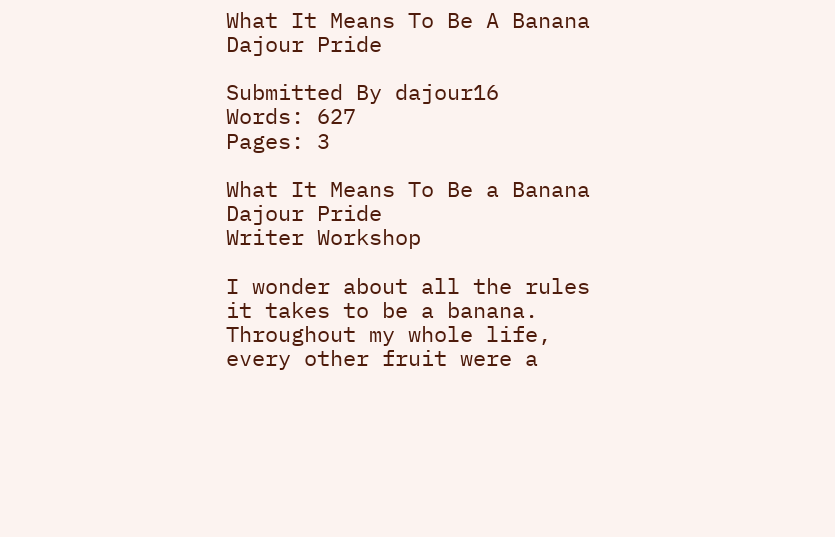What It Means To Be A Banana Dajour Pride

Submitted By dajour16
Words: 627
Pages: 3

What It Means To Be a Banana Dajour Pride
Writer Workshop

I wonder about all the rules it takes to be a banana. Throughout my whole life, every other fruit were a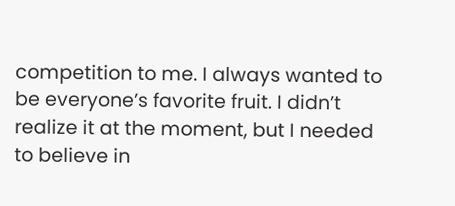competition to me. I always wanted to be everyone’s favorite fruit. I didn’t realize it at the moment, but I needed to believe in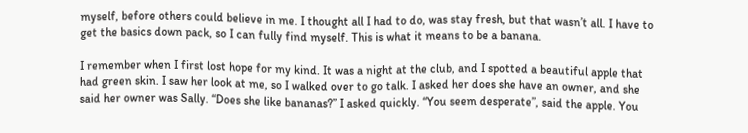myself, before others could believe in me. I thought all I had to do, was stay fresh, but that wasn’t all. I have to get the basics down pack, so I can fully find myself. This is what it means to be a banana.

I remember when I first lost hope for my kind. It was a night at the club, and I spotted a beautiful apple that had green skin. I saw her look at me, so I walked over to go talk. I asked her does she have an owner, and she said her owner was Sally. “Does she like bananas?” I asked quickly. “You seem desperate”, said the apple. You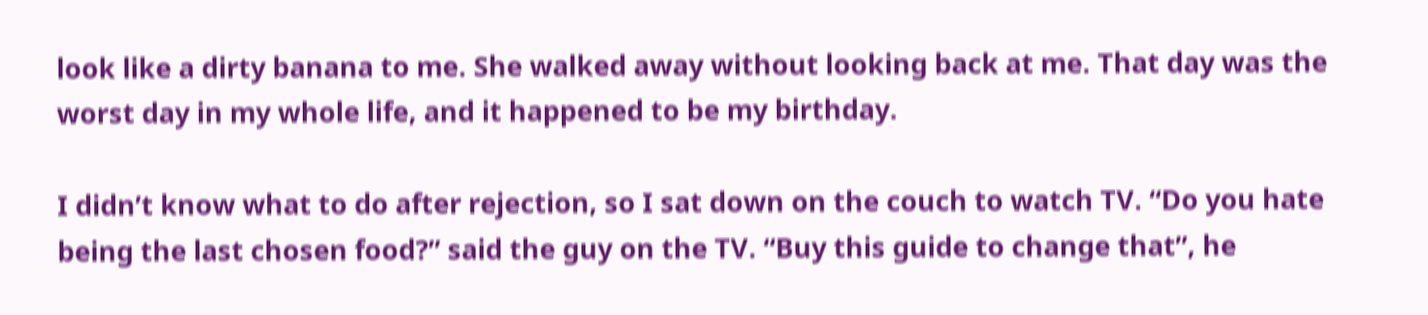look like a dirty banana to me. She walked away without looking back at me. That day was the worst day in my whole life, and it happened to be my birthday.

I didn’t know what to do after rejection, so I sat down on the couch to watch TV. “Do you hate being the last chosen food?” said the guy on the TV. “Buy this guide to change that”, he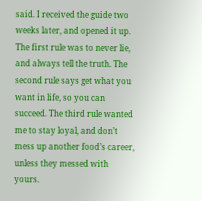said. I received the guide two weeks later, and opened it up. The first rule was to never lie, and always tell the truth. The second rule says get what you want in life, so you can succeed. The third rule wanted me to stay loyal, and don’t mess up another food’s career, unless they messed with yours.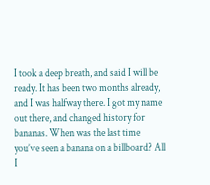I took a deep breath, and said I will be ready. It has been two months already, and I was halfway there. I got my name out there, and changed history for bananas. When was the last time you’ve seen a banana on a billboard? All I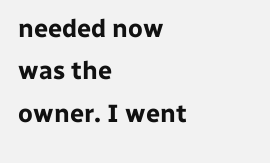needed now was the owner. I went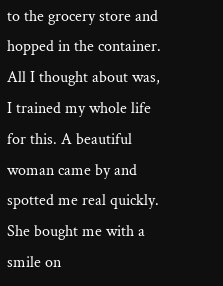to the grocery store and hopped in the container. All I thought about was, I trained my whole life for this. A beautiful woman came by and spotted me real quickly. She bought me with a smile on